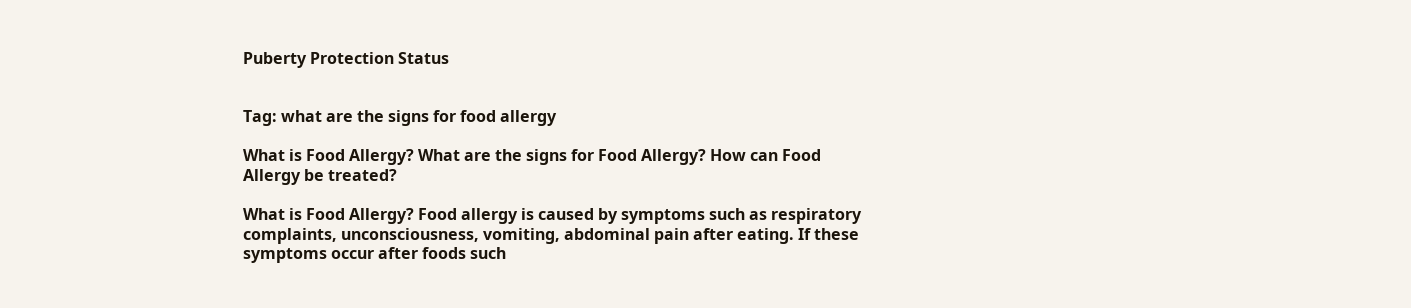Puberty Protection Status


Tag: what are the signs for food allergy

What is Food Allergy? What are the signs for Food Allergy? How can Food Allergy be treated?

What is Food Allergy? Food allergy is caused by symptoms such as respiratory complaints, unconsciousness, vomiting, abdominal pain after eating. If these symptoms occur after foods such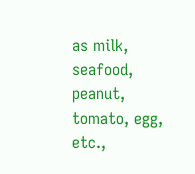as milk, seafood, peanut, tomato, egg, etc.,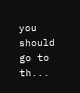you should go to th...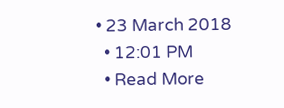• 23 March 2018
  • 12:01 PM
  • Read More